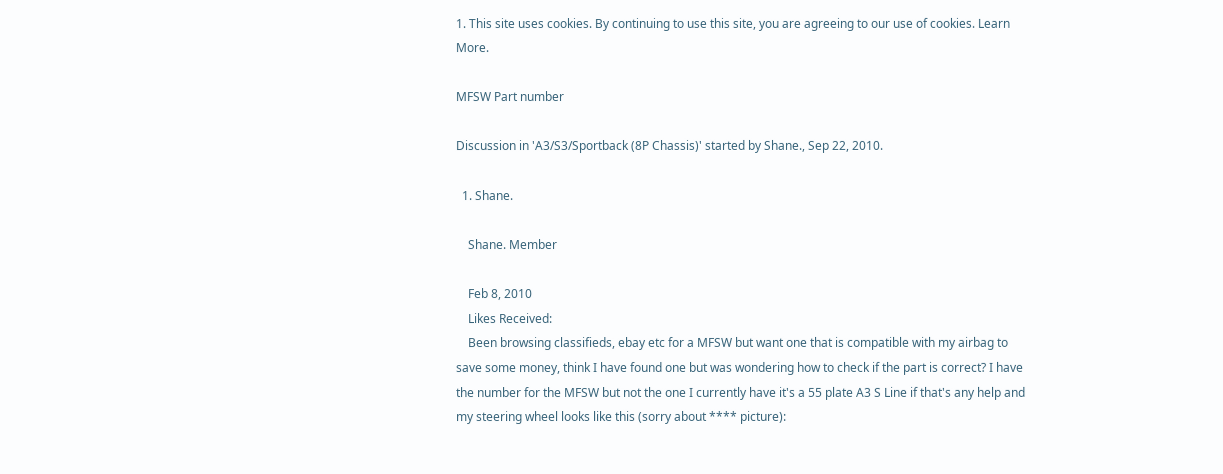1. This site uses cookies. By continuing to use this site, you are agreeing to our use of cookies. Learn More.

MFSW Part number

Discussion in 'A3/S3/Sportback (8P Chassis)' started by Shane., Sep 22, 2010.

  1. Shane.

    Shane. Member

    Feb 8, 2010
    Likes Received:
    Been browsing classifieds, ebay etc for a MFSW but want one that is compatible with my airbag to save some money, think I have found one but was wondering how to check if the part is correct? I have the number for the MFSW but not the one I currently have it's a 55 plate A3 S Line if that's any help and my steering wheel looks like this (sorry about **** picture):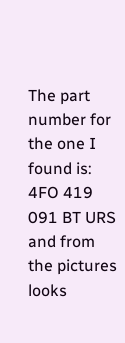The part number for the one I found is: 4FO 419 091 BT URS and from the pictures looks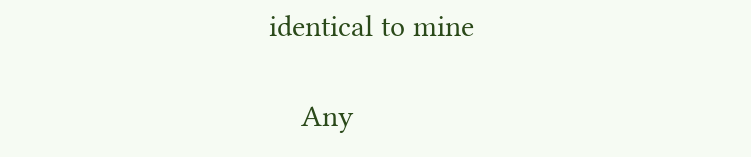identical to mine

    Any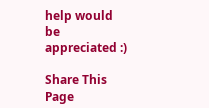help would be appreciated :)

Share This Page